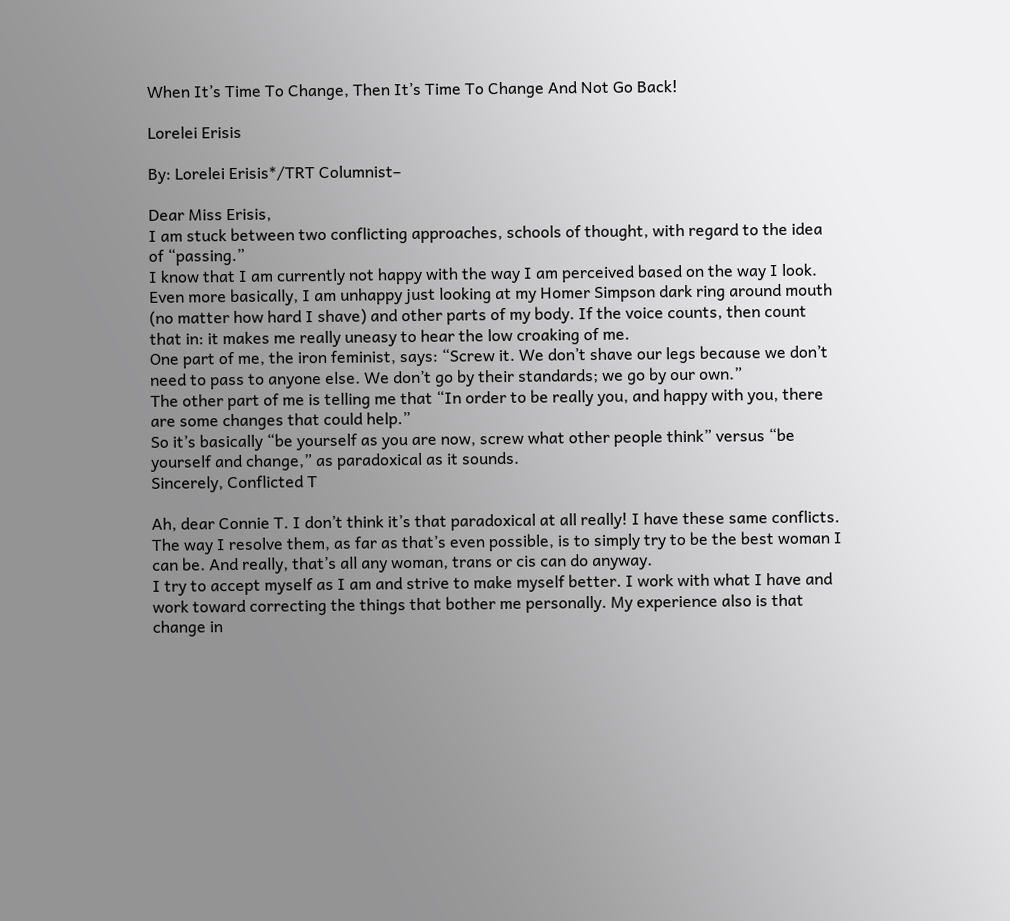When It’s Time To Change, Then It’s Time To Change And Not Go Back!

Lorelei Erisis

By: Lorelei Erisis*/TRT Columnist–

Dear Miss Erisis,
I am stuck between two conflicting approaches, schools of thought, with regard to the idea of “passing.”
I know that I am currently not happy with the way I am perceived based on the way I look. Even more basically, I am unhappy just looking at my Homer Simpson dark ring around mouth (no matter how hard I shave) and other parts of my body. If the voice counts, then count that in: it makes me really uneasy to hear the low croaking of me.
One part of me, the iron feminist, says: “Screw it. We don’t shave our legs because we don’t need to pass to anyone else. We don’t go by their standards; we go by our own.”
The other part of me is telling me that “In order to be really you, and happy with you, there are some changes that could help.”
So it’s basically “be yourself as you are now, screw what other people think” versus “be yourself and change,” as paradoxical as it sounds.
Sincerely, Conflicted T

Ah, dear Connie T. I don’t think it’s that paradoxical at all really! I have these same conflicts. The way I resolve them, as far as that’s even possible, is to simply try to be the best woman I can be. And really, that’s all any woman, trans or cis can do anyway.
I try to accept myself as I am and strive to make myself better. I work with what I have and work toward correcting the things that bother me personally. My experience also is that change in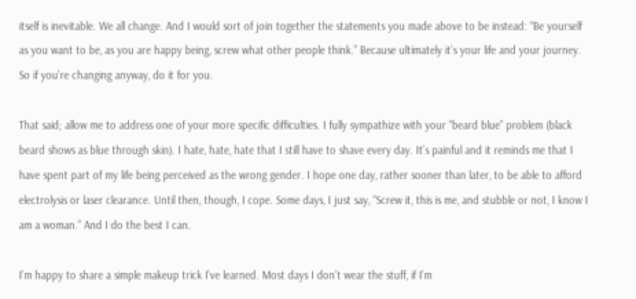itself is inevitable. We all change. And I would sort of join together the statements you made above to be instead: “Be yourself as you want to be, as you are happy being, screw what other people think.” Because ultimately it’s your life and your journey. So if you’re changing anyway, do it for you.

That said; allow me to address one of your more specific difficulties. I fully sympathize with your “beard blue” problem (black beard shows as blue through skin). I hate, hate, hate that I still have to shave every day. It’s painful and it reminds me that I have spent part of my life being perceived as the wrong gender. I hope one day, rather sooner than later, to be able to afford electrolysis or laser clearance. Until then, though, I cope. Some days, I just say, “Screw it, this is me, and stubble or not, I know I am a woman.” And I do the best I can.

I’m happy to share a simple makeup trick I’ve learned. Most days I don’t wear the stuff, if I’m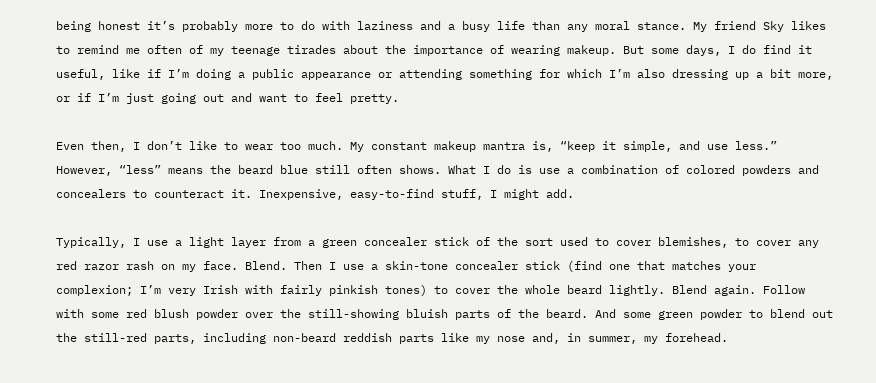being honest it’s probably more to do with laziness and a busy life than any moral stance. My friend Sky likes to remind me often of my teenage tirades about the importance of wearing makeup. But some days, I do find it useful, like if I’m doing a public appearance or attending something for which I’m also dressing up a bit more, or if I’m just going out and want to feel pretty.

Even then, I don’t like to wear too much. My constant makeup mantra is, “keep it simple, and use less.” However, “less” means the beard blue still often shows. What I do is use a combination of colored powders and concealers to counteract it. Inexpensive, easy-to-find stuff, I might add.

Typically, I use a light layer from a green concealer stick of the sort used to cover blemishes, to cover any red razor rash on my face. Blend. Then I use a skin-tone concealer stick (find one that matches your complexion; I’m very Irish with fairly pinkish tones) to cover the whole beard lightly. Blend again. Follow with some red blush powder over the still-showing bluish parts of the beard. And some green powder to blend out the still-red parts, including non-beard reddish parts like my nose and, in summer, my forehead.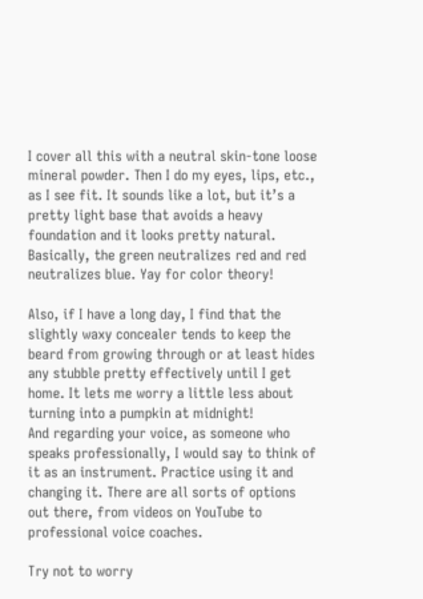I cover all this with a neutral skin-tone loose mineral powder. Then I do my eyes, lips, etc., as I see fit. It sounds like a lot, but it’s a pretty light base that avoids a heavy foundation and it looks pretty natural. Basically, the green neutralizes red and red neutralizes blue. Yay for color theory!

Also, if I have a long day, I find that the slightly waxy concealer tends to keep the beard from growing through or at least hides any stubble pretty effectively until I get home. It lets me worry a little less about turning into a pumpkin at midnight!
And regarding your voice, as someone who speaks professionally, I would say to think of it as an instrument. Practice using it and changing it. There are all sorts of options out there, from videos on YouTube to professional voice coaches.

Try not to worry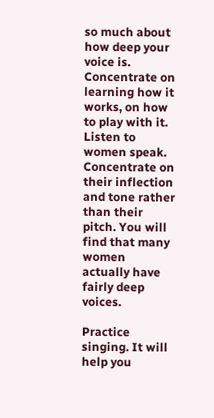so much about how deep your voice is. Concentrate on learning how it works, on how to play with it. Listen to women speak. Concentrate on their inflection and tone rather than their pitch. You will find that many women actually have fairly deep voices.

Practice singing. It will help you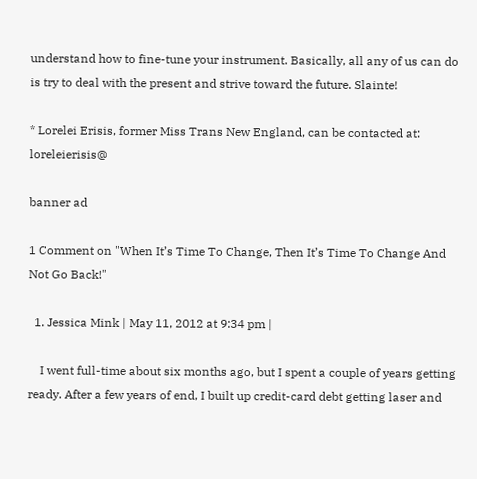understand how to fine-tune your instrument. Basically, all any of us can do is try to deal with the present and strive toward the future. Slainte!

* Lorelei Erisis, former Miss Trans New England, can be contacted at: loreleierisis@

banner ad

1 Comment on "When It’s Time To Change, Then It’s Time To Change And Not Go Back!"

  1. Jessica Mink | May 11, 2012 at 9:34 pm |

    I went full-time about six months ago, but I spent a couple of years getting ready. After a few years of end, I built up credit-card debt getting laser and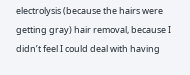electrolysis (because the hairs were getting gray) hair removal, because I didn’t feel I could deal with having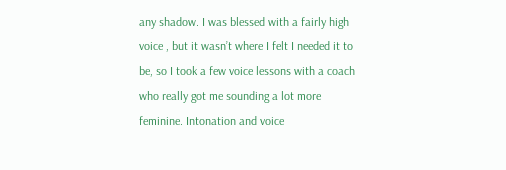any shadow. I was blessed with a fairly high voice , but it wasn’t where I felt I needed it to be, so I took a few voice lessons with a coach who really got me sounding a lot more feminine. Intonation and voice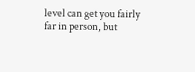level can get you fairly far in person, but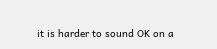it is harder to sound OK on a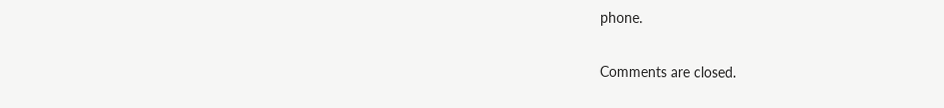phone.

Comments are closed.